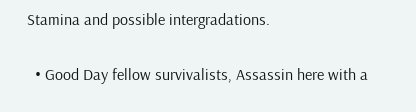Stamina and possible intergradations.

  • Good Day fellow survivalists, Assassin here with a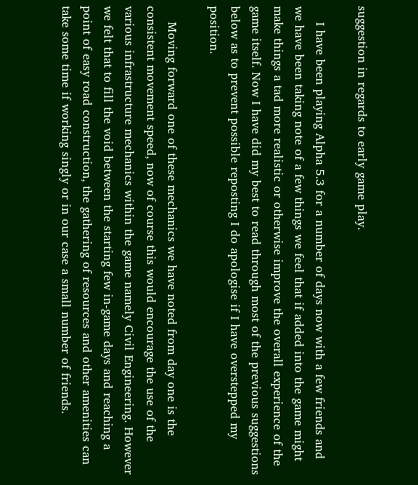suggestion in regards to early game play.

    I have been playing Alpha 5.3 for a number of days now with a few friends and we have been taking note of a few things we feel that if added into the game might make things a tad more realistic or otherwise improve the overall experience of the game itself. Now I have did my best to read through most of the previous suggestions below as to prevent possible reposting I do apologise if I have overstepped my position.

    Moving forward one of these mechanics we have noted from day one is the consistent movement speed, now of course this would encourage the use of the various infrastructure mechanics within the game namely Civil Engineering. However we felt that to fill the void between the starting few in-game days and reaching a point of easy road construction, the gathering of resources and other amenities can take some time if working singly or in our case a small number of friends.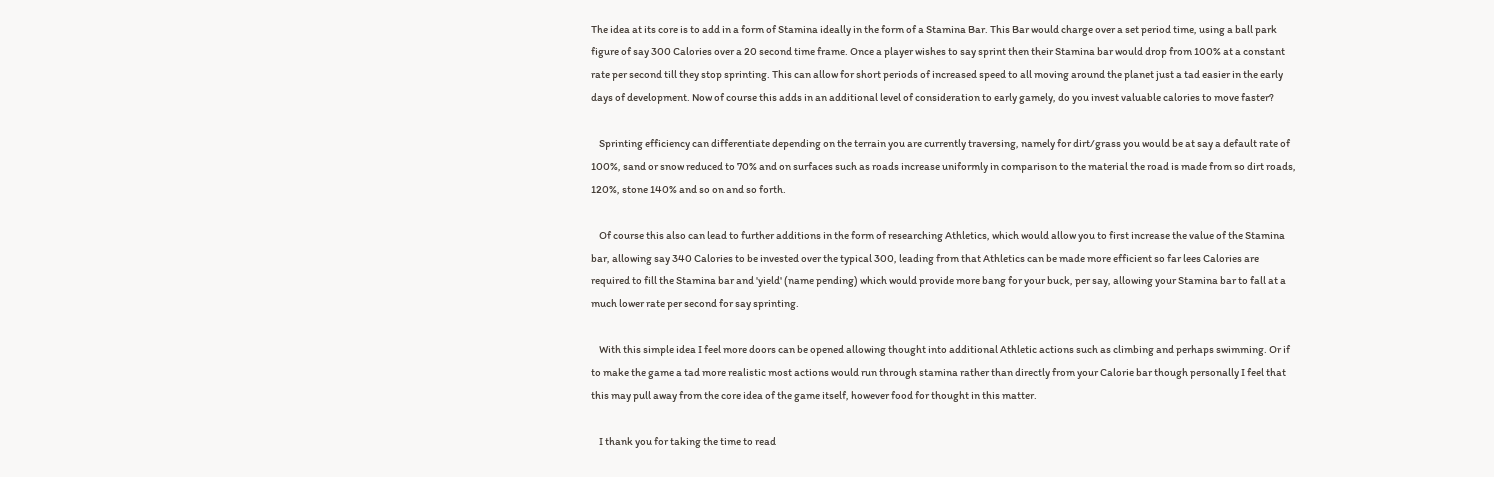The idea at its core is to add in a form of Stamina ideally in the form of a Stamina Bar. This Bar would charge over a set period time, using a ball park figure of say 300 Calories over a 20 second time frame. Once a player wishes to say sprint then their Stamina bar would drop from 100% at a constant rate per second till they stop sprinting. This can allow for short periods of increased speed to all moving around the planet just a tad easier in the early days of development. Now of course this adds in an additional level of consideration to early gamely, do you invest valuable calories to move faster?

    Sprinting efficiency can differentiate depending on the terrain you are currently traversing, namely for dirt/grass you would be at say a default rate of 100%, sand or snow reduced to 70% and on surfaces such as roads increase uniformly in comparison to the material the road is made from so dirt roads, 120%, stone 140% and so on and so forth.

    Of course this also can lead to further additions in the form of researching Athletics, which would allow you to first increase the value of the Stamina bar, allowing say 340 Calories to be invested over the typical 300, leading from that Athletics can be made more efficient so far lees Calories are required to fill the Stamina bar and 'yield' (name pending) which would provide more bang for your buck, per say, allowing your Stamina bar to fall at a much lower rate per second for say sprinting.

    With this simple idea I feel more doors can be opened allowing thought into additional Athletic actions such as climbing and perhaps swimming. Or if to make the game a tad more realistic most actions would run through stamina rather than directly from your Calorie bar though personally I feel that this may pull away from the core idea of the game itself, however food for thought in this matter.

    I thank you for taking the time to read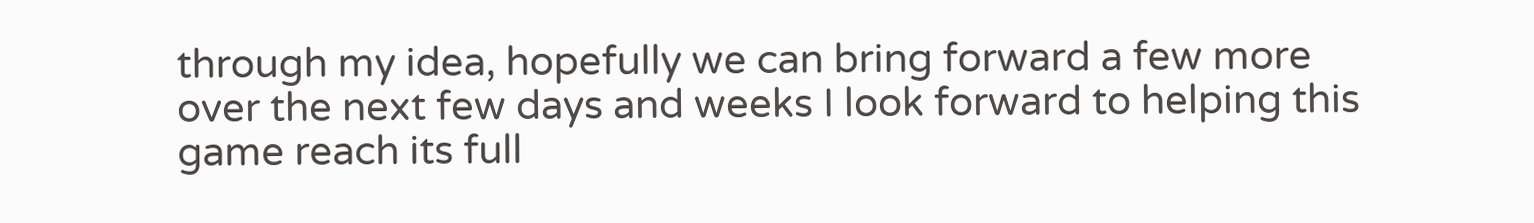through my idea, hopefully we can bring forward a few more over the next few days and weeks I look forward to helping this game reach its full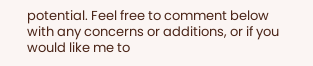potential. Feel free to comment below with any concerns or additions, or if you would like me to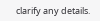clarify any details.